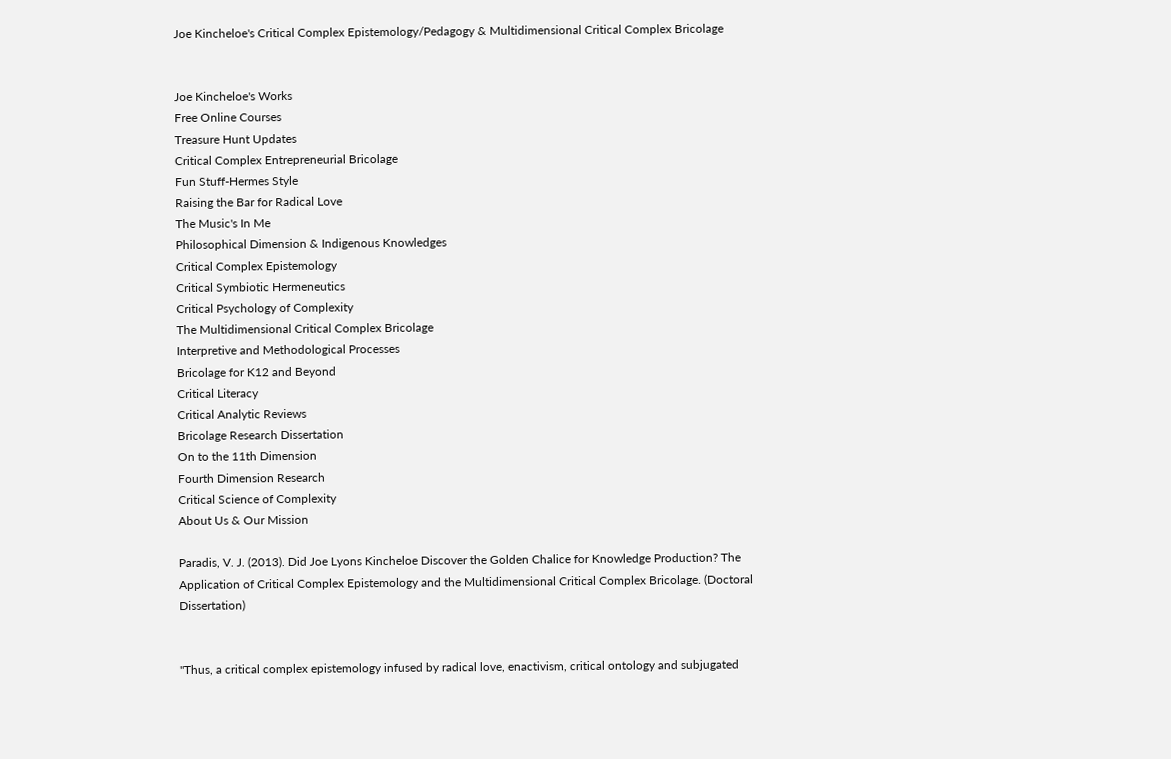Joe Kincheloe's Critical Complex Epistemology/Pedagogy & Multidimensional Critical Complex Bricolage


Joe Kincheloe's Works
Free Online Courses
Treasure Hunt Updates
Critical Complex Entrepreneurial Bricolage
Fun Stuff-Hermes Style
Raising the Bar for Radical Love
The Music's In Me
Philosophical Dimension & Indigenous Knowledges
Critical Complex Epistemology
Critical Symbiotic Hermeneutics
Critical Psychology of Complexity
The Multidimensional Critical Complex Bricolage
Interpretive and Methodological Processes
Bricolage for K12 and Beyond
Critical Literacy
Critical Analytic Reviews
Bricolage Research Dissertation
On to the 11th Dimension
Fourth Dimension Research
Critical Science of Complexity
About Us & Our Mission

Paradis, V. J. (2013). Did Joe Lyons Kincheloe Discover the Golden Chalice for Knowledge Production? The Application of Critical Complex Epistemology and the Multidimensional Critical Complex Bricolage. (Doctoral Dissertation)


"Thus, a critical complex epistemology infused by radical love, enactivism, critical ontology and subjugated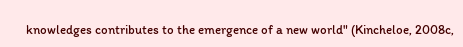knowledges contributes to the emergence of a new world" (Kincheloe, 2008c,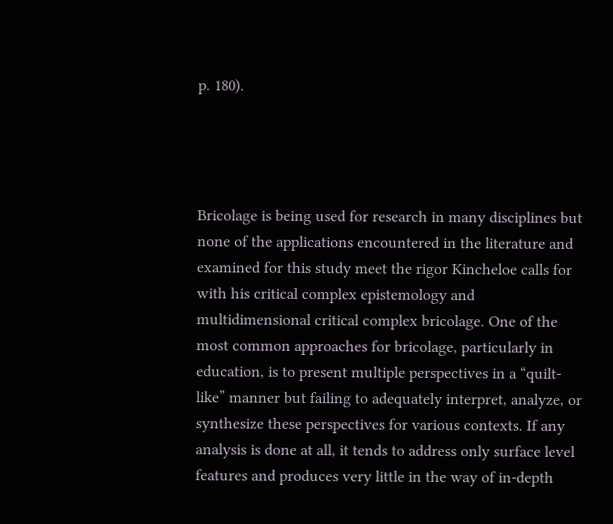p. 180).




Bricolage is being used for research in many disciplines but none of the applications encountered in the literature and examined for this study meet the rigor Kincheloe calls for with his critical complex epistemology and multidimensional critical complex bricolage. One of the most common approaches for bricolage, particularly in education, is to present multiple perspectives in a “quilt-like” manner but failing to adequately interpret, analyze, or synthesize these perspectives for various contexts. If any analysis is done at all, it tends to address only surface level features and produces very little in the way of in-depth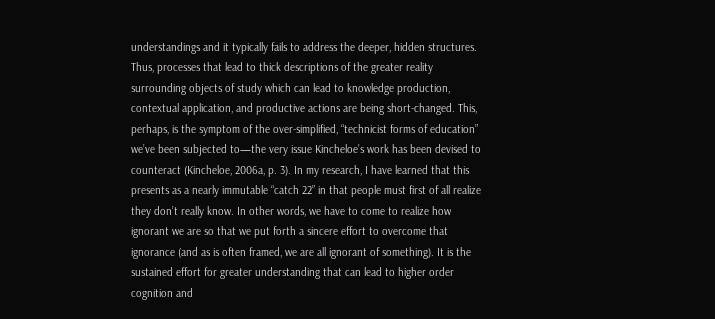understandings and it typically fails to address the deeper, hidden structures. Thus, processes that lead to thick descriptions of the greater reality surrounding objects of study which can lead to knowledge production, contextual application, and productive actions are being short-changed. This, perhaps, is the symptom of the over-simplified, “technicist forms of education” we’ve been subjected to—the very issue Kincheloe’s work has been devised to counteract (Kincheloe, 2006a, p. 3). In my research, I have learned that this presents as a nearly immutable “catch 22” in that people must first of all realize they don’t really know. In other words, we have to come to realize how ignorant we are so that we put forth a sincere effort to overcome that ignorance (and as is often framed, we are all ignorant of something). It is the sustained effort for greater understanding that can lead to higher order cognition and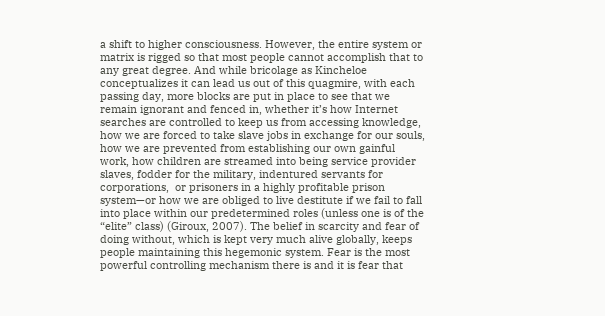a shift to higher consciousness. However, the entire system or matrix is rigged so that most people cannot accomplish that to any great degree. And while bricolage as Kincheloe conceptualizes it can lead us out of this quagmire, with each passing day, more blocks are put in place to see that we remain ignorant and fenced in, whether it’s how Internet searches are controlled to keep us from accessing knowledge, how we are forced to take slave jobs in exchange for our souls, how we are prevented from establishing our own gainful work, how children are streamed into being service provider slaves, fodder for the military, indentured servants for corporations,  or prisoners in a highly profitable prison system—or how we are obliged to live destitute if we fail to fall into place within our predetermined roles (unless one is of the “elite” class) (Giroux, 2007). The belief in scarcity and fear of doing without, which is kept very much alive globally, keeps people maintaining this hegemonic system. Fear is the most powerful controlling mechanism there is and it is fear that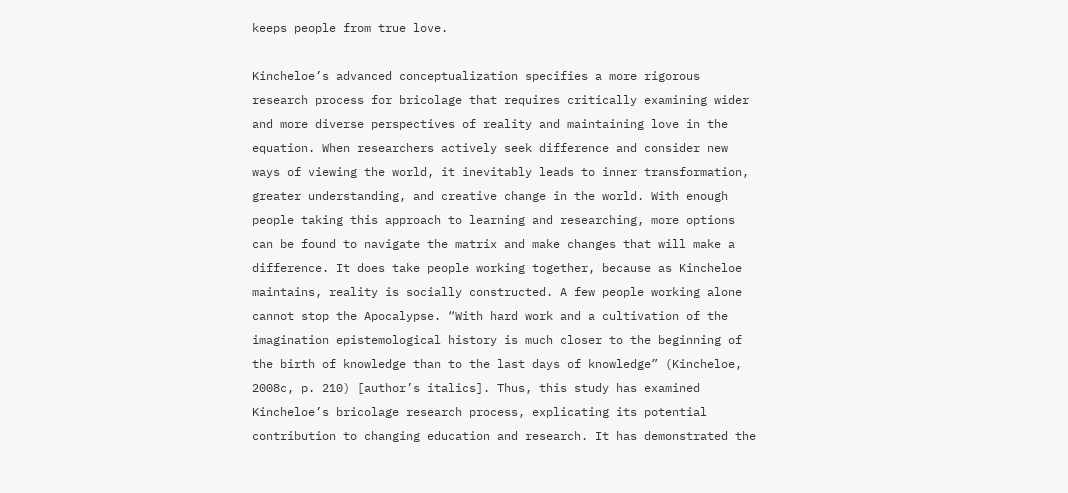keeps people from true love.

Kincheloe’s advanced conceptualization specifies a more rigorous research process for bricolage that requires critically examining wider and more diverse perspectives of reality and maintaining love in the equation. When researchers actively seek difference and consider new ways of viewing the world, it inevitably leads to inner transformation, greater understanding, and creative change in the world. With enough people taking this approach to learning and researching, more options can be found to navigate the matrix and make changes that will make a difference. It does take people working together, because as Kincheloe maintains, reality is socially constructed. A few people working alone cannot stop the Apocalypse. “With hard work and a cultivation of the imagination epistemological history is much closer to the beginning of the birth of knowledge than to the last days of knowledge” (Kincheloe, 2008c, p. 210) [author’s italics]. Thus, this study has examined Kincheloe’s bricolage research process, explicating its potential contribution to changing education and research. It has demonstrated the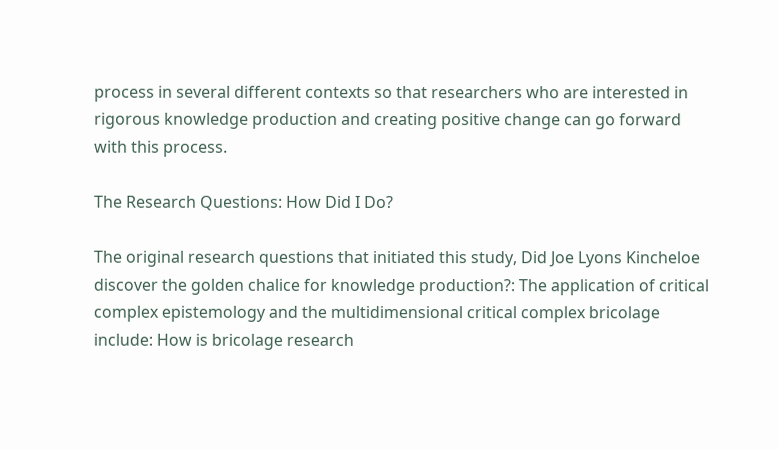process in several different contexts so that researchers who are interested in rigorous knowledge production and creating positive change can go forward with this process.

The Research Questions: How Did I Do?

The original research questions that initiated this study, Did Joe Lyons Kincheloe discover the golden chalice for knowledge production?: The application of critical complex epistemology and the multidimensional critical complex bricolage include: How is bricolage research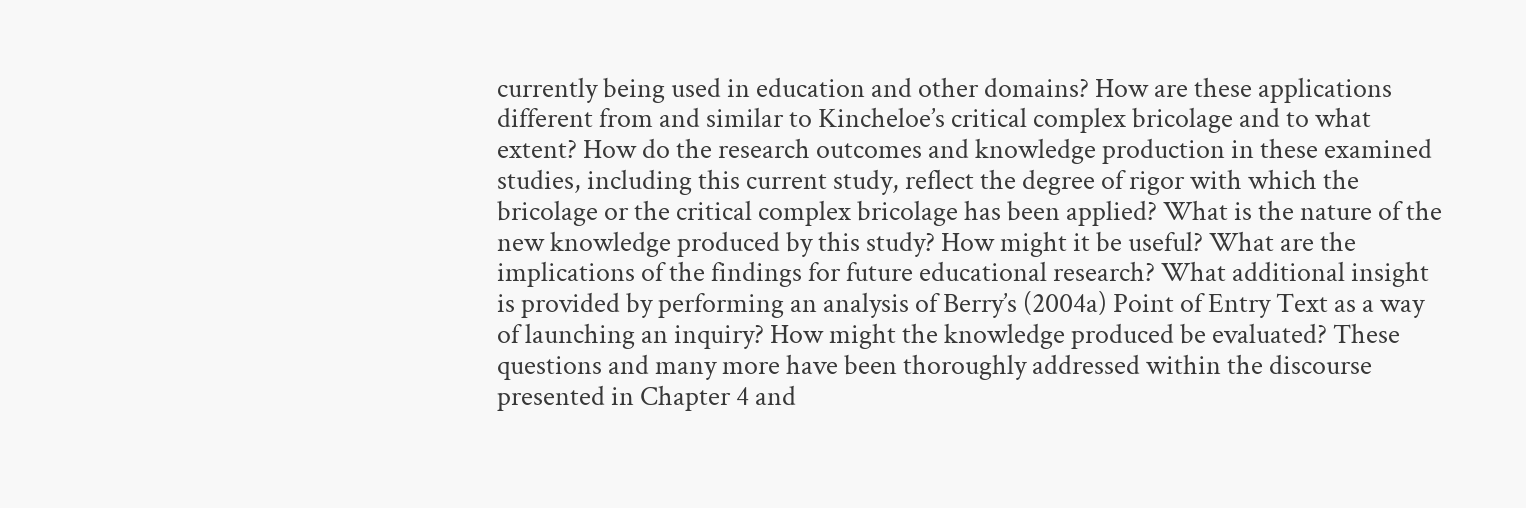currently being used in education and other domains? How are these applications different from and similar to Kincheloe’s critical complex bricolage and to what extent? How do the research outcomes and knowledge production in these examined studies, including this current study, reflect the degree of rigor with which the bricolage or the critical complex bricolage has been applied? What is the nature of the new knowledge produced by this study? How might it be useful? What are the implications of the findings for future educational research? What additional insight is provided by performing an analysis of Berry’s (2004a) Point of Entry Text as a way of launching an inquiry? How might the knowledge produced be evaluated? These questions and many more have been thoroughly addressed within the discourse presented in Chapter 4 and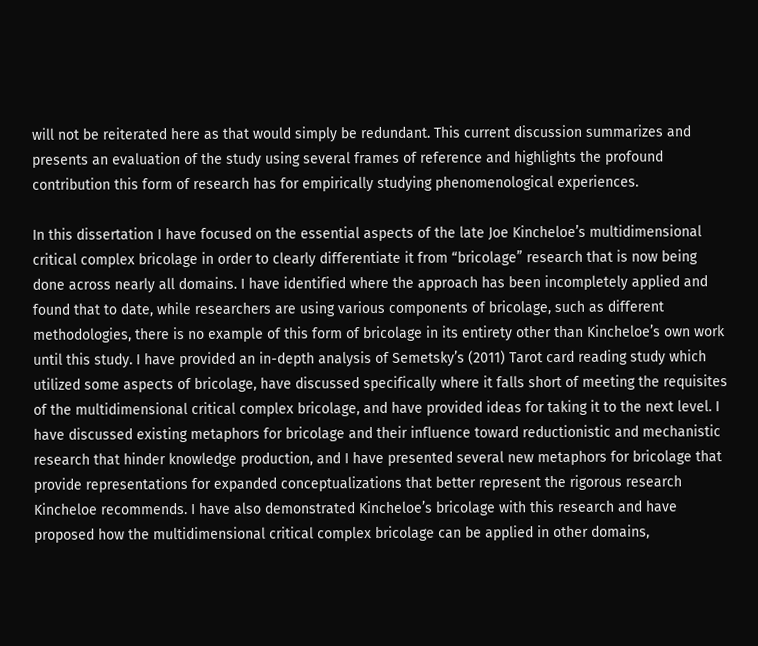will not be reiterated here as that would simply be redundant. This current discussion summarizes and presents an evaluation of the study using several frames of reference and highlights the profound contribution this form of research has for empirically studying phenomenological experiences.

In this dissertation I have focused on the essential aspects of the late Joe Kincheloe’s multidimensional critical complex bricolage in order to clearly differentiate it from “bricolage” research that is now being done across nearly all domains. I have identified where the approach has been incompletely applied and found that to date, while researchers are using various components of bricolage, such as different methodologies, there is no example of this form of bricolage in its entirety other than Kincheloe’s own work until this study. I have provided an in-depth analysis of Semetsky’s (2011) Tarot card reading study which utilized some aspects of bricolage, have discussed specifically where it falls short of meeting the requisites of the multidimensional critical complex bricolage, and have provided ideas for taking it to the next level. I have discussed existing metaphors for bricolage and their influence toward reductionistic and mechanistic research that hinder knowledge production, and I have presented several new metaphors for bricolage that provide representations for expanded conceptualizations that better represent the rigorous research Kincheloe recommends. I have also demonstrated Kincheloe’s bricolage with this research and have proposed how the multidimensional critical complex bricolage can be applied in other domains,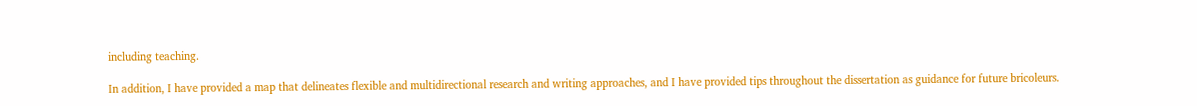including teaching.

In addition, I have provided a map that delineates flexible and multidirectional research and writing approaches, and I have provided tips throughout the dissertation as guidance for future bricoleurs.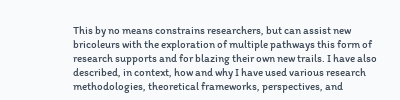This by no means constrains researchers, but can assist new bricoleurs with the exploration of multiple pathways this form of research supports and for blazing their own new trails. I have also described, in context, how and why I have used various research methodologies, theoretical frameworks, perspectives, and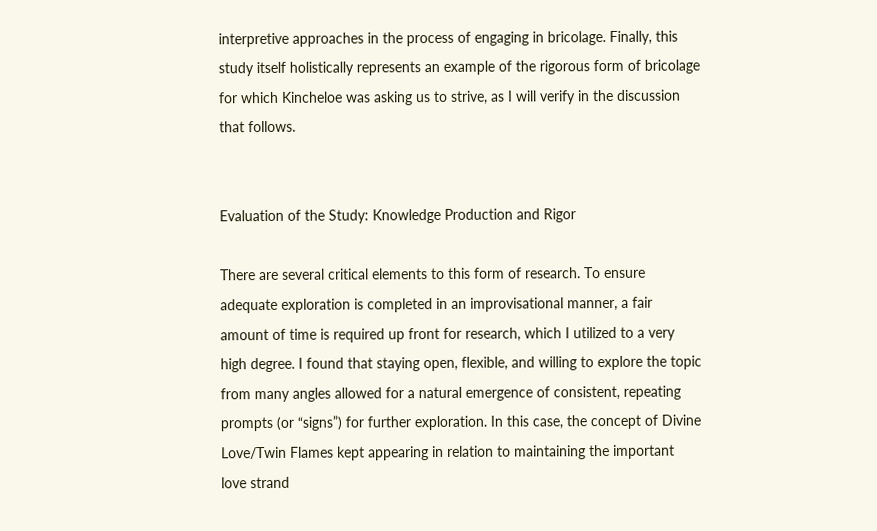interpretive approaches in the process of engaging in bricolage. Finally, this study itself holistically represents an example of the rigorous form of bricolage for which Kincheloe was asking us to strive, as I will verify in the discussion that follows.


Evaluation of the Study: Knowledge Production and Rigor

There are several critical elements to this form of research. To ensure adequate exploration is completed in an improvisational manner, a fair amount of time is required up front for research, which I utilized to a very high degree. I found that staying open, flexible, and willing to explore the topic from many angles allowed for a natural emergence of consistent, repeating prompts (or “signs”) for further exploration. In this case, the concept of Divine Love/Twin Flames kept appearing in relation to maintaining the important love strand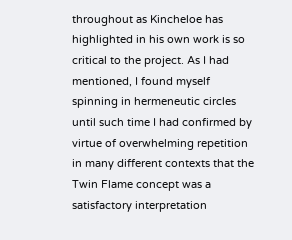throughout as Kincheloe has highlighted in his own work is so critical to the project. As I had mentioned, I found myself spinning in hermeneutic circles until such time I had confirmed by virtue of overwhelming repetition in many different contexts that the Twin Flame concept was a satisfactory interpretation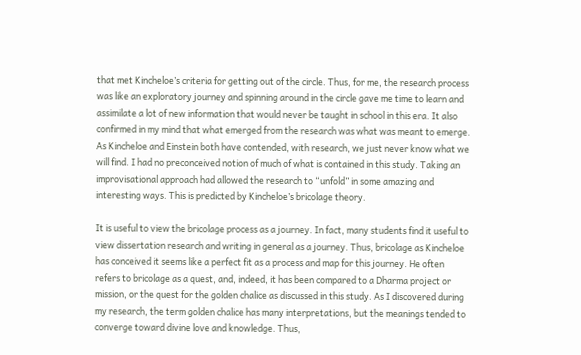that met Kincheloe’s criteria for getting out of the circle. Thus, for me, the research process was like an exploratory journey and spinning around in the circle gave me time to learn and assimilate a lot of new information that would never be taught in school in this era. It also confirmed in my mind that what emerged from the research was what was meant to emerge. As Kincheloe and Einstein both have contended, with research, we just never know what we will find. I had no preconceived notion of much of what is contained in this study. Taking an improvisational approach had allowed the research to “unfold” in some amazing and interesting ways. This is predicted by Kincheloe’s bricolage theory.

It is useful to view the bricolage process as a journey. In fact, many students find it useful to view dissertation research and writing in general as a journey. Thus, bricolage as Kincheloe has conceived it seems like a perfect fit as a process and map for this journey. He often refers to bricolage as a quest, and, indeed, it has been compared to a Dharma project or mission, or the quest for the golden chalice as discussed in this study. As I discovered during my research, the term golden chalice has many interpretations, but the meanings tended to converge toward divine love and knowledge. Thus,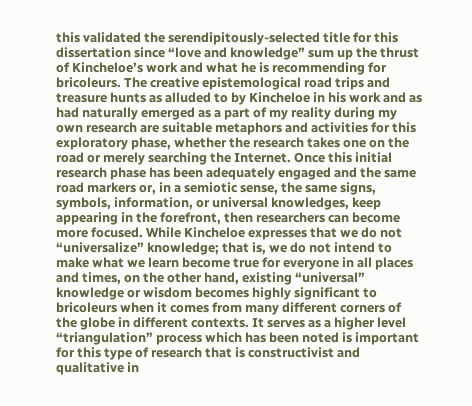this validated the serendipitously-selected title for this dissertation since “love and knowledge” sum up the thrust of Kincheloe’s work and what he is recommending for bricoleurs. The creative epistemological road trips and treasure hunts as alluded to by Kincheloe in his work and as had naturally emerged as a part of my reality during my own research are suitable metaphors and activities for this exploratory phase, whether the research takes one on the road or merely searching the Internet. Once this initial research phase has been adequately engaged and the same road markers or, in a semiotic sense, the same signs, symbols, information, or universal knowledges, keep appearing in the forefront, then researchers can become more focused. While Kincheloe expresses that we do not “universalize” knowledge; that is, we do not intend to make what we learn become true for everyone in all places and times, on the other hand, existing “universal” knowledge or wisdom becomes highly significant to bricoleurs when it comes from many different corners of the globe in different contexts. It serves as a higher level “triangulation” process which has been noted is important for this type of research that is constructivist and qualitative in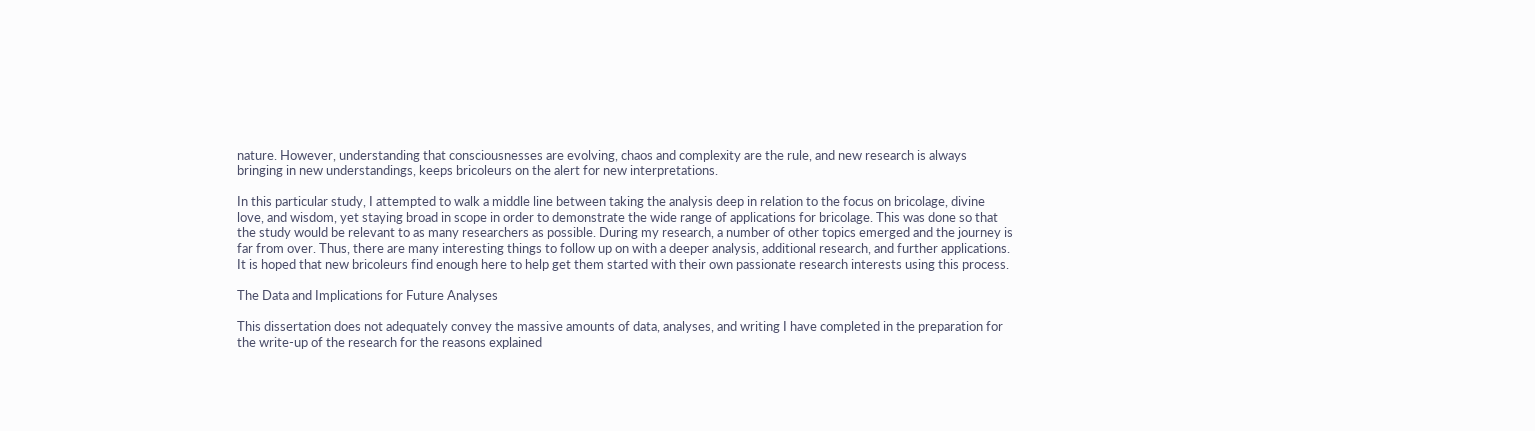nature. However, understanding that consciousnesses are evolving, chaos and complexity are the rule, and new research is always bringing in new understandings, keeps bricoleurs on the alert for new interpretations.

In this particular study, I attempted to walk a middle line between taking the analysis deep in relation to the focus on bricolage, divine love, and wisdom, yet staying broad in scope in order to demonstrate the wide range of applications for bricolage. This was done so that the study would be relevant to as many researchers as possible. During my research, a number of other topics emerged and the journey is far from over. Thus, there are many interesting things to follow up on with a deeper analysis, additional research, and further applications. It is hoped that new bricoleurs find enough here to help get them started with their own passionate research interests using this process.

The Data and Implications for Future Analyses

This dissertation does not adequately convey the massive amounts of data, analyses, and writing I have completed in the preparation for the write-up of the research for the reasons explained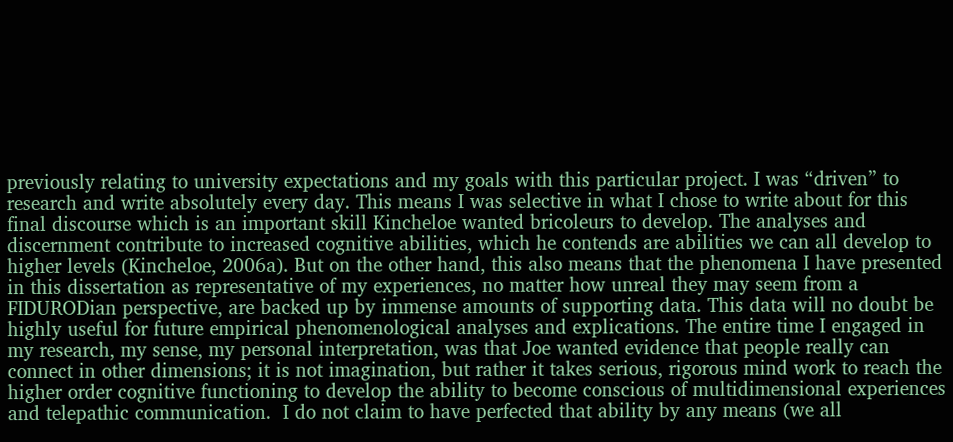previously relating to university expectations and my goals with this particular project. I was “driven” to research and write absolutely every day. This means I was selective in what I chose to write about for this final discourse which is an important skill Kincheloe wanted bricoleurs to develop. The analyses and discernment contribute to increased cognitive abilities, which he contends are abilities we can all develop to higher levels (Kincheloe, 2006a). But on the other hand, this also means that the phenomena I have presented in this dissertation as representative of my experiences, no matter how unreal they may seem from a FIDURODian perspective, are backed up by immense amounts of supporting data. This data will no doubt be highly useful for future empirical phenomenological analyses and explications. The entire time I engaged in my research, my sense, my personal interpretation, was that Joe wanted evidence that people really can connect in other dimensions; it is not imagination, but rather it takes serious, rigorous mind work to reach the higher order cognitive functioning to develop the ability to become conscious of multidimensional experiences and telepathic communication.  I do not claim to have perfected that ability by any means (we all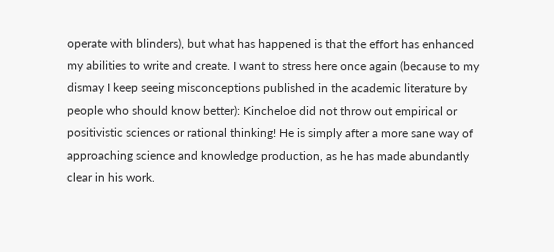operate with blinders), but what has happened is that the effort has enhanced my abilities to write and create. I want to stress here once again (because to my dismay I keep seeing misconceptions published in the academic literature by people who should know better): Kincheloe did not throw out empirical or positivistic sciences or rational thinking! He is simply after a more sane way of approaching science and knowledge production, as he has made abundantly clear in his work.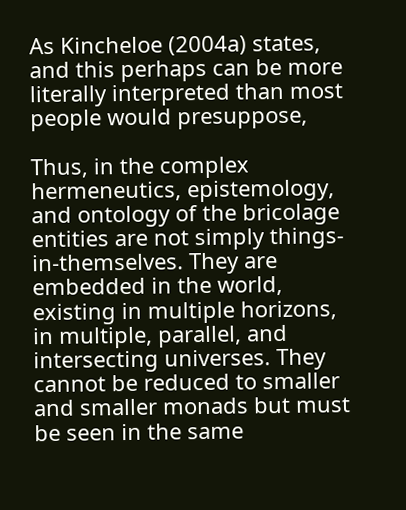As Kincheloe (2004a) states, and this perhaps can be more literally interpreted than most people would presuppose,

Thus, in the complex hermeneutics, epistemology, and ontology of the bricolage entities are not simply things-in-themselves. They are embedded in the world, existing in multiple horizons, in multiple, parallel, and intersecting universes. They cannot be reduced to smaller and smaller monads but must be seen in the same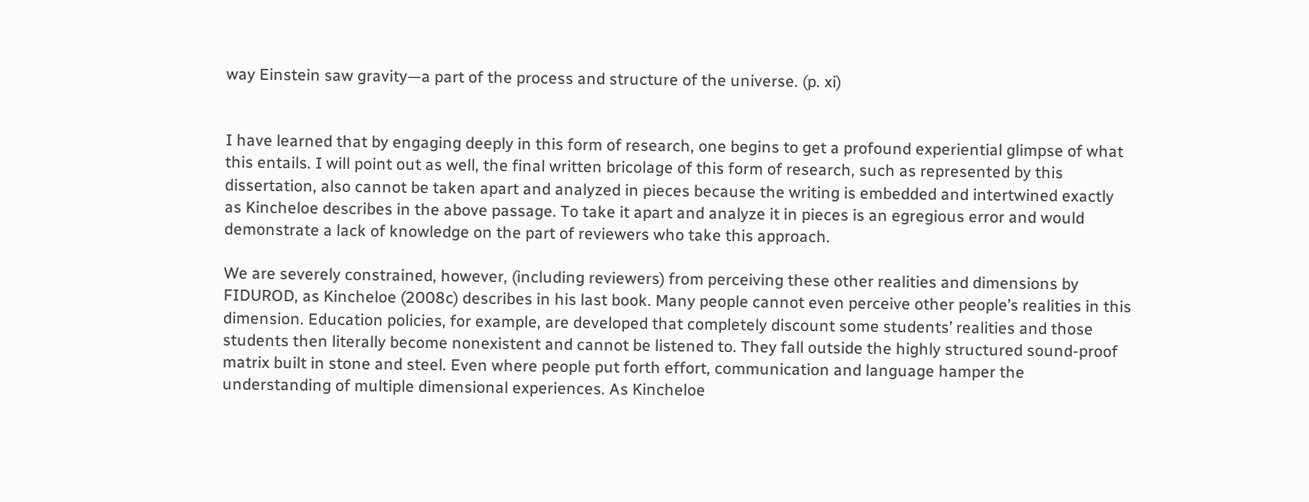way Einstein saw gravity—a part of the process and structure of the universe. (p. xi)


I have learned that by engaging deeply in this form of research, one begins to get a profound experiential glimpse of what this entails. I will point out as well, the final written bricolage of this form of research, such as represented by this dissertation, also cannot be taken apart and analyzed in pieces because the writing is embedded and intertwined exactly as Kincheloe describes in the above passage. To take it apart and analyze it in pieces is an egregious error and would demonstrate a lack of knowledge on the part of reviewers who take this approach.

We are severely constrained, however, (including reviewers) from perceiving these other realities and dimensions by FIDUROD, as Kincheloe (2008c) describes in his last book. Many people cannot even perceive other people’s realities in this dimension. Education policies, for example, are developed that completely discount some students’ realities and those students then literally become nonexistent and cannot be listened to. They fall outside the highly structured sound-proof matrix built in stone and steel. Even where people put forth effort, communication and language hamper the understanding of multiple dimensional experiences. As Kincheloe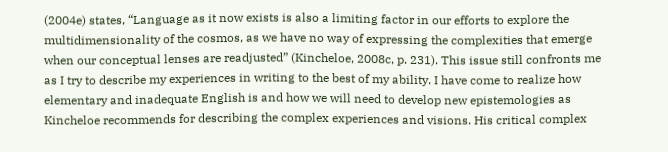(2004e) states, “Language as it now exists is also a limiting factor in our efforts to explore the multidimensionality of the cosmos, as we have no way of expressing the complexities that emerge when our conceptual lenses are readjusted” (Kincheloe, 2008c, p. 231). This issue still confronts me as I try to describe my experiences in writing to the best of my ability. I have come to realize how elementary and inadequate English is and how we will need to develop new epistemologies as Kincheloe recommends for describing the complex experiences and visions. His critical complex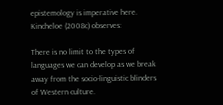epistemology is imperative here. Kincheloe (2008c) observes:

There is no limit to the types of languages we can develop as we break away from the socio-linguistic blinders of Western culture.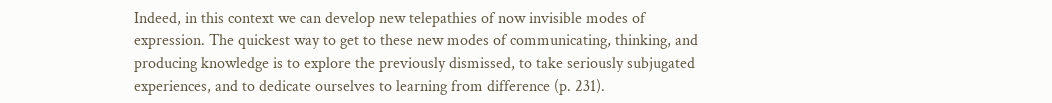Indeed, in this context we can develop new telepathies of now invisible modes of expression. The quickest way to get to these new modes of communicating, thinking, and producing knowledge is to explore the previously dismissed, to take seriously subjugated experiences, and to dedicate ourselves to learning from difference (p. 231).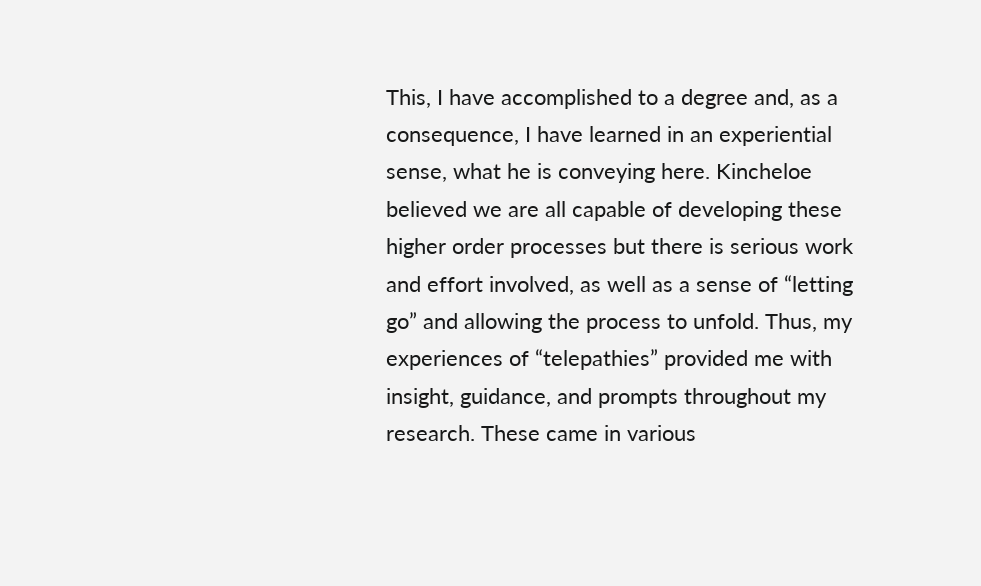This, I have accomplished to a degree and, as a consequence, I have learned in an experiential sense, what he is conveying here. Kincheloe believed we are all capable of developing these higher order processes but there is serious work and effort involved, as well as a sense of “letting go” and allowing the process to unfold. Thus, my experiences of “telepathies” provided me with insight, guidance, and prompts throughout my research. These came in various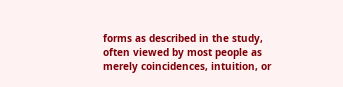forms as described in the study, often viewed by most people as merely coincidences, intuition, or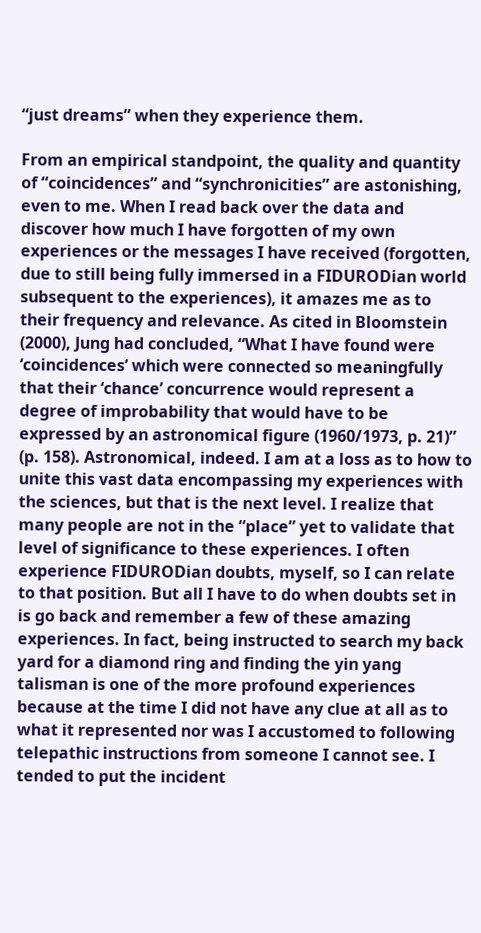“just dreams” when they experience them.

From an empirical standpoint, the quality and quantity of “coincidences” and “synchronicities” are astonishing, even to me. When I read back over the data and discover how much I have forgotten of my own experiences or the messages I have received (forgotten, due to still being fully immersed in a FIDURODian world subsequent to the experiences), it amazes me as to their frequency and relevance. As cited in Bloomstein (2000), Jung had concluded, “What I have found were ‘coincidences’ which were connected so meaningfully that their ‘chance’ concurrence would represent a degree of improbability that would have to be expressed by an astronomical figure (1960/1973, p. 21)” (p. 158). Astronomical, indeed. I am at a loss as to how to unite this vast data encompassing my experiences with the sciences, but that is the next level. I realize that many people are not in the “place” yet to validate that level of significance to these experiences. I often experience FIDURODian doubts, myself, so I can relate to that position. But all I have to do when doubts set in is go back and remember a few of these amazing experiences. In fact, being instructed to search my back yard for a diamond ring and finding the yin yang talisman is one of the more profound experiences because at the time I did not have any clue at all as to what it represented nor was I accustomed to following telepathic instructions from someone I cannot see. I tended to put the incident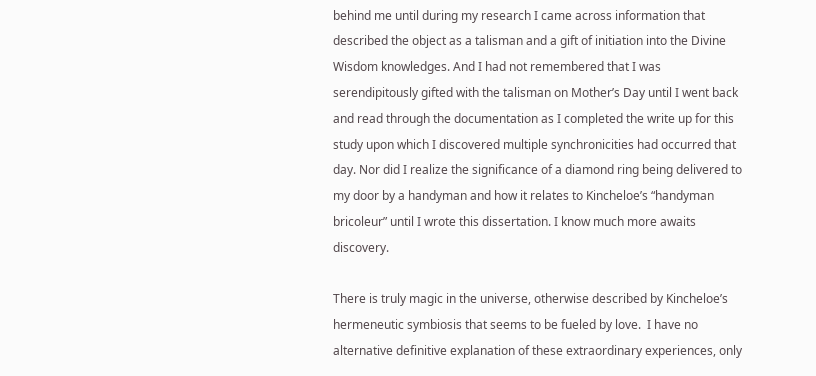behind me until during my research I came across information that described the object as a talisman and a gift of initiation into the Divine Wisdom knowledges. And I had not remembered that I was serendipitously gifted with the talisman on Mother’s Day until I went back and read through the documentation as I completed the write up for this study upon which I discovered multiple synchronicities had occurred that day. Nor did I realize the significance of a diamond ring being delivered to my door by a handyman and how it relates to Kincheloe’s “handyman bricoleur” until I wrote this dissertation. I know much more awaits discovery.

There is truly magic in the universe, otherwise described by Kincheloe’s hermeneutic symbiosis that seems to be fueled by love.  I have no alternative definitive explanation of these extraordinary experiences, only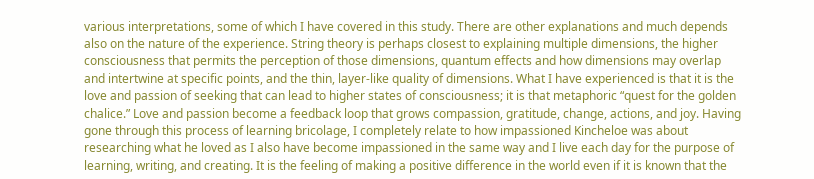various interpretations, some of which I have covered in this study. There are other explanations and much depends also on the nature of the experience. String theory is perhaps closest to explaining multiple dimensions, the higher consciousness that permits the perception of those dimensions, quantum effects and how dimensions may overlap and intertwine at specific points, and the thin, layer-like quality of dimensions. What I have experienced is that it is the love and passion of seeking that can lead to higher states of consciousness; it is that metaphoric “quest for the golden chalice.” Love and passion become a feedback loop that grows compassion, gratitude, change, actions, and joy. Having gone through this process of learning bricolage, I completely relate to how impassioned Kincheloe was about researching what he loved as I also have become impassioned in the same way and I live each day for the purpose of learning, writing, and creating. It is the feeling of making a positive difference in the world even if it is known that the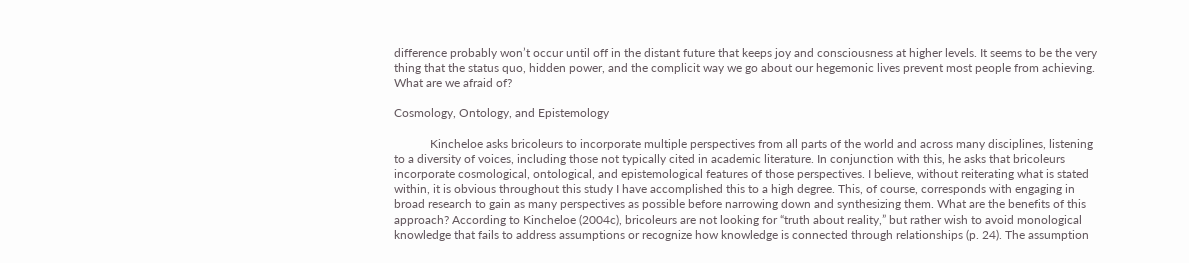difference probably won’t occur until off in the distant future that keeps joy and consciousness at higher levels. It seems to be the very thing that the status quo, hidden power, and the complicit way we go about our hegemonic lives prevent most people from achieving. What are we afraid of?

Cosmology, Ontology, and Epistemology

            Kincheloe asks bricoleurs to incorporate multiple perspectives from all parts of the world and across many disciplines, listening to a diversity of voices, including those not typically cited in academic literature. In conjunction with this, he asks that bricoleurs incorporate cosmological, ontological, and epistemological features of those perspectives. I believe, without reiterating what is stated within, it is obvious throughout this study I have accomplished this to a high degree. This, of course, corresponds with engaging in broad research to gain as many perspectives as possible before narrowing down and synthesizing them. What are the benefits of this approach? According to Kincheloe (2004c), bricoleurs are not looking for “truth about reality,” but rather wish to avoid monological knowledge that fails to address assumptions or recognize how knowledge is connected through relationships (p. 24). The assumption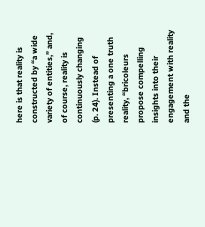here is that reality is constructed by “a wide variety of entities,” and, of course, reality is continuously changing (p. 24). Instead of presenting a one truth reality, “bricoleurs propose compelling insights into their engagement with reality and the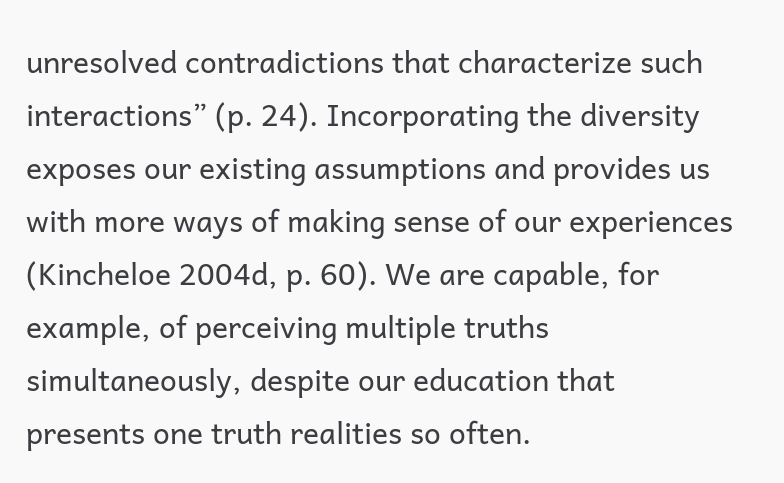unresolved contradictions that characterize such interactions” (p. 24). Incorporating the diversity exposes our existing assumptions and provides us with more ways of making sense of our experiences (Kincheloe 2004d, p. 60). We are capable, for example, of perceiving multiple truths simultaneously, despite our education that presents one truth realities so often.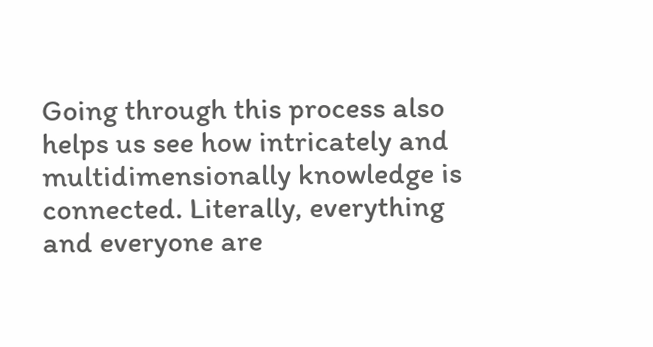Going through this process also helps us see how intricately and multidimensionally knowledge is connected. Literally, everything and everyone are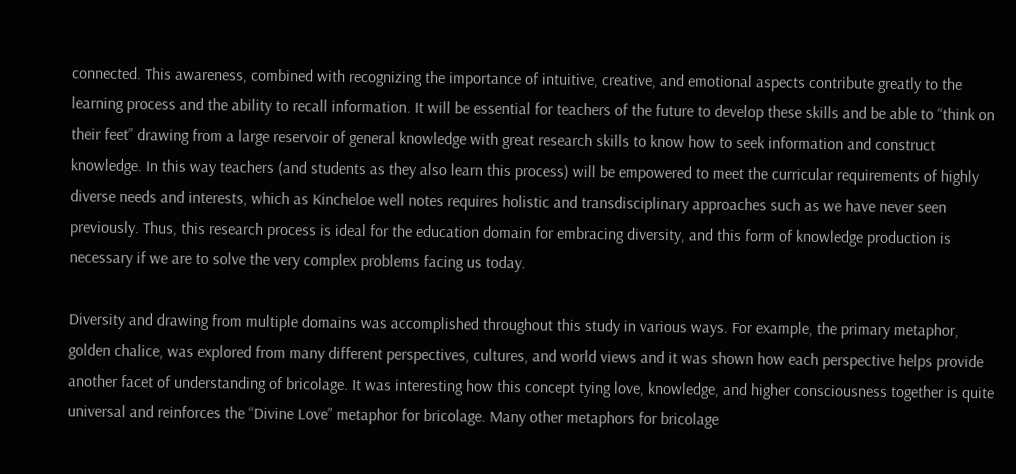connected. This awareness, combined with recognizing the importance of intuitive, creative, and emotional aspects contribute greatly to the learning process and the ability to recall information. It will be essential for teachers of the future to develop these skills and be able to “think on their feet” drawing from a large reservoir of general knowledge with great research skills to know how to seek information and construct knowledge. In this way teachers (and students as they also learn this process) will be empowered to meet the curricular requirements of highly diverse needs and interests, which as Kincheloe well notes requires holistic and transdisciplinary approaches such as we have never seen previously. Thus, this research process is ideal for the education domain for embracing diversity, and this form of knowledge production is necessary if we are to solve the very complex problems facing us today.

Diversity and drawing from multiple domains was accomplished throughout this study in various ways. For example, the primary metaphor, golden chalice, was explored from many different perspectives, cultures, and world views and it was shown how each perspective helps provide another facet of understanding of bricolage. It was interesting how this concept tying love, knowledge, and higher consciousness together is quite universal and reinforces the “Divine Love” metaphor for bricolage. Many other metaphors for bricolage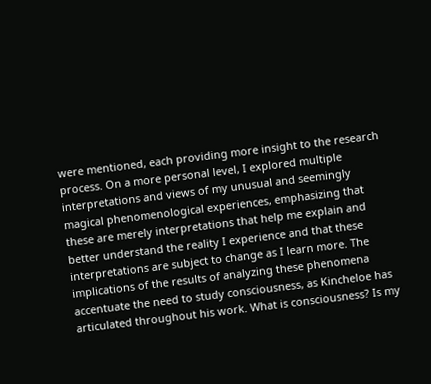were mentioned, each providing more insight to the research process. On a more personal level, I explored multiple interpretations and views of my unusual and seemingly magical phenomenological experiences, emphasizing that these are merely interpretations that help me explain and better understand the reality I experience and that these interpretations are subject to change as I learn more. The implications of the results of analyzing these phenomena accentuate the need to study consciousness, as Kincheloe has articulated throughout his work. What is consciousness? Is my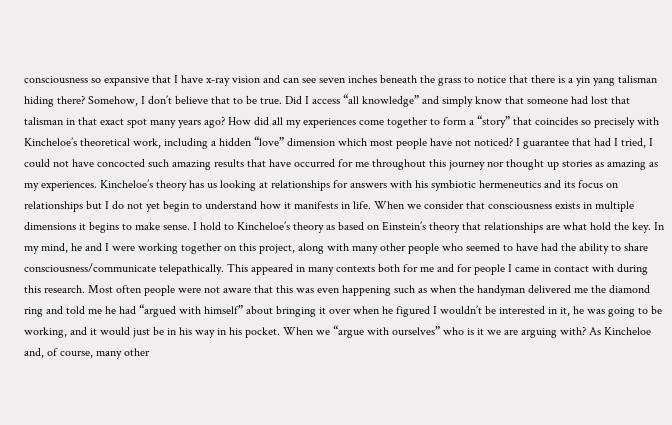consciousness so expansive that I have x-ray vision and can see seven inches beneath the grass to notice that there is a yin yang talisman hiding there? Somehow, I don’t believe that to be true. Did I access “all knowledge” and simply know that someone had lost that talisman in that exact spot many years ago? How did all my experiences come together to form a “story” that coincides so precisely with Kincheloe’s theoretical work, including a hidden “love” dimension which most people have not noticed? I guarantee that had I tried, I could not have concocted such amazing results that have occurred for me throughout this journey nor thought up stories as amazing as my experiences. Kincheloe’s theory has us looking at relationships for answers with his symbiotic hermeneutics and its focus on relationships but I do not yet begin to understand how it manifests in life. When we consider that consciousness exists in multiple dimensions it begins to make sense. I hold to Kincheloe’s theory as based on Einstein’s theory that relationships are what hold the key. In my mind, he and I were working together on this project, along with many other people who seemed to have had the ability to share consciousness/communicate telepathically. This appeared in many contexts both for me and for people I came in contact with during this research. Most often people were not aware that this was even happening such as when the handyman delivered me the diamond ring and told me he had “argued with himself” about bringing it over when he figured I wouldn’t be interested in it, he was going to be working, and it would just be in his way in his pocket. When we “argue with ourselves” who is it we are arguing with? As Kincheloe and, of course, many other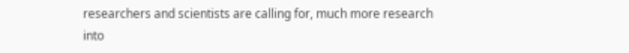researchers and scientists are calling for, much more research into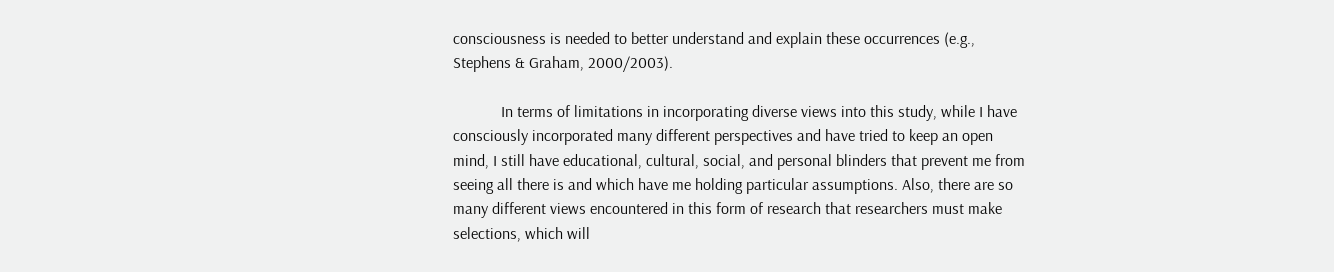consciousness is needed to better understand and explain these occurrences (e.g., Stephens & Graham, 2000/2003).

            In terms of limitations in incorporating diverse views into this study, while I have consciously incorporated many different perspectives and have tried to keep an open mind, I still have educational, cultural, social, and personal blinders that prevent me from seeing all there is and which have me holding particular assumptions. Also, there are so many different views encountered in this form of research that researchers must make selections, which will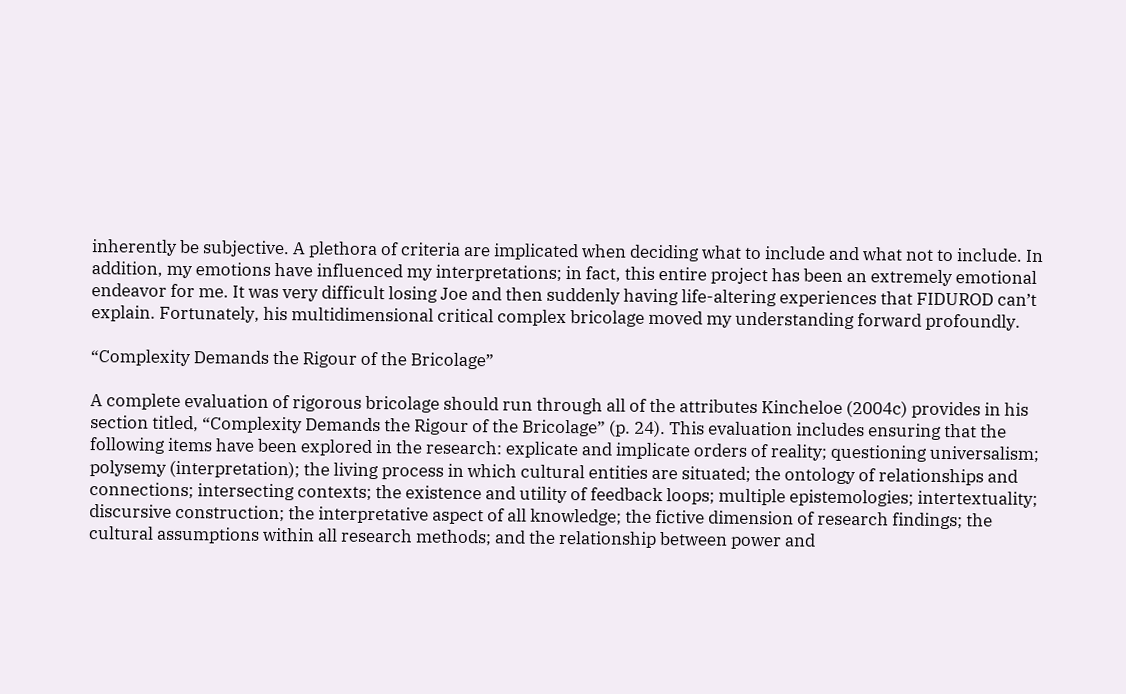inherently be subjective. A plethora of criteria are implicated when deciding what to include and what not to include. In addition, my emotions have influenced my interpretations; in fact, this entire project has been an extremely emotional endeavor for me. It was very difficult losing Joe and then suddenly having life-altering experiences that FIDUROD can’t explain. Fortunately, his multidimensional critical complex bricolage moved my understanding forward profoundly.

“Complexity Demands the Rigour of the Bricolage”

A complete evaluation of rigorous bricolage should run through all of the attributes Kincheloe (2004c) provides in his section titled, “Complexity Demands the Rigour of the Bricolage” (p. 24). This evaluation includes ensuring that the following items have been explored in the research: explicate and implicate orders of reality; questioning universalism; polysemy (interpretation); the living process in which cultural entities are situated; the ontology of relationships and connections; intersecting contexts; the existence and utility of feedback loops; multiple epistemologies; intertextuality; discursive construction; the interpretative aspect of all knowledge; the fictive dimension of research findings; the cultural assumptions within all research methods; and the relationship between power and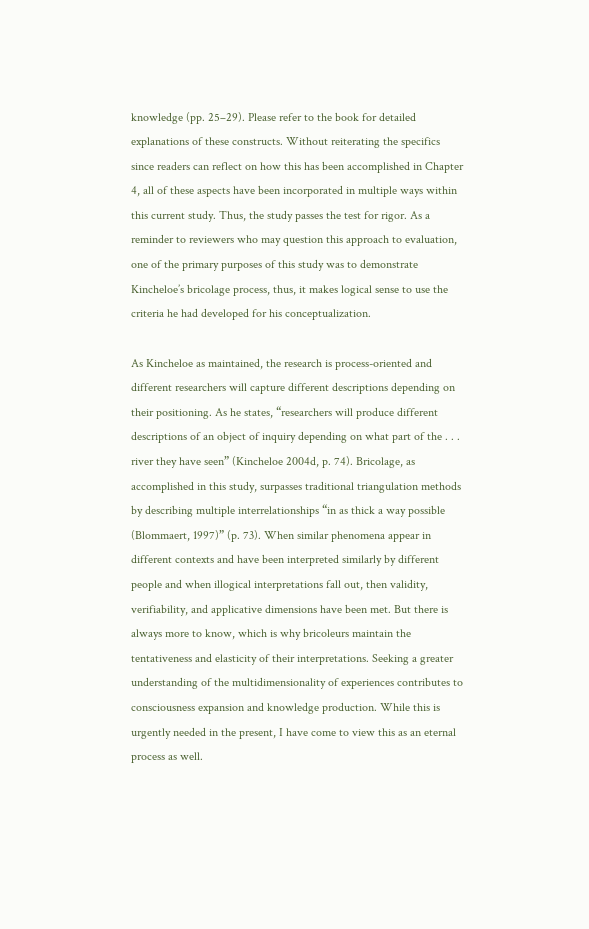knowledge (pp. 25–29). Please refer to the book for detailed explanations of these constructs. Without reiterating the specifics since readers can reflect on how this has been accomplished in Chapter 4, all of these aspects have been incorporated in multiple ways within this current study. Thus, the study passes the test for rigor. As a reminder to reviewers who may question this approach to evaluation, one of the primary purposes of this study was to demonstrate Kincheloe’s bricolage process, thus, it makes logical sense to use the criteria he had developed for his conceptualization.

As Kincheloe as maintained, the research is process-oriented and different researchers will capture different descriptions depending on their positioning. As he states, “researchers will produce different descriptions of an object of inquiry depending on what part of the . . . river they have seen” (Kincheloe 2004d, p. 74). Bricolage, as accomplished in this study, surpasses traditional triangulation methods by describing multiple interrelationships “in as thick a way possible (Blommaert, 1997)” (p. 73). When similar phenomena appear in different contexts and have been interpreted similarly by different people and when illogical interpretations fall out, then validity, verifiability, and applicative dimensions have been met. But there is always more to know, which is why bricoleurs maintain the tentativeness and elasticity of their interpretations. Seeking a greater understanding of the multidimensionality of experiences contributes to consciousness expansion and knowledge production. While this is urgently needed in the present, I have come to view this as an eternal process as well.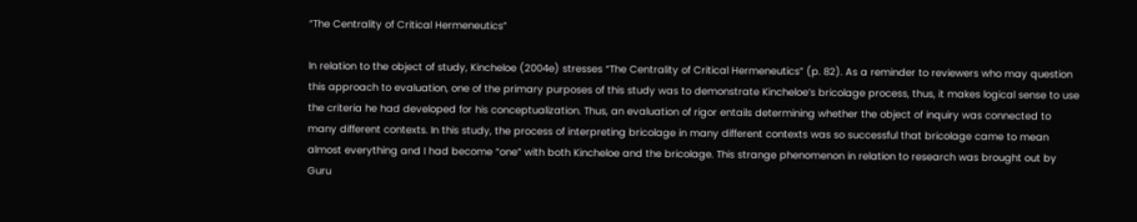“The Centrality of Critical Hermeneutics”

In relation to the object of study, Kincheloe (2004e) stresses “The Centrality of Critical Hermeneutics” (p. 82). As a reminder to reviewers who may question this approach to evaluation, one of the primary purposes of this study was to demonstrate Kincheloe’s bricolage process, thus, it makes logical sense to use the criteria he had developed for his conceptualization. Thus, an evaluation of rigor entails determining whether the object of inquiry was connected to many different contexts. In this study, the process of interpreting bricolage in many different contexts was so successful that bricolage came to mean almost everything and I had become “one” with both Kincheloe and the bricolage. This strange phenomenon in relation to research was brought out by Guru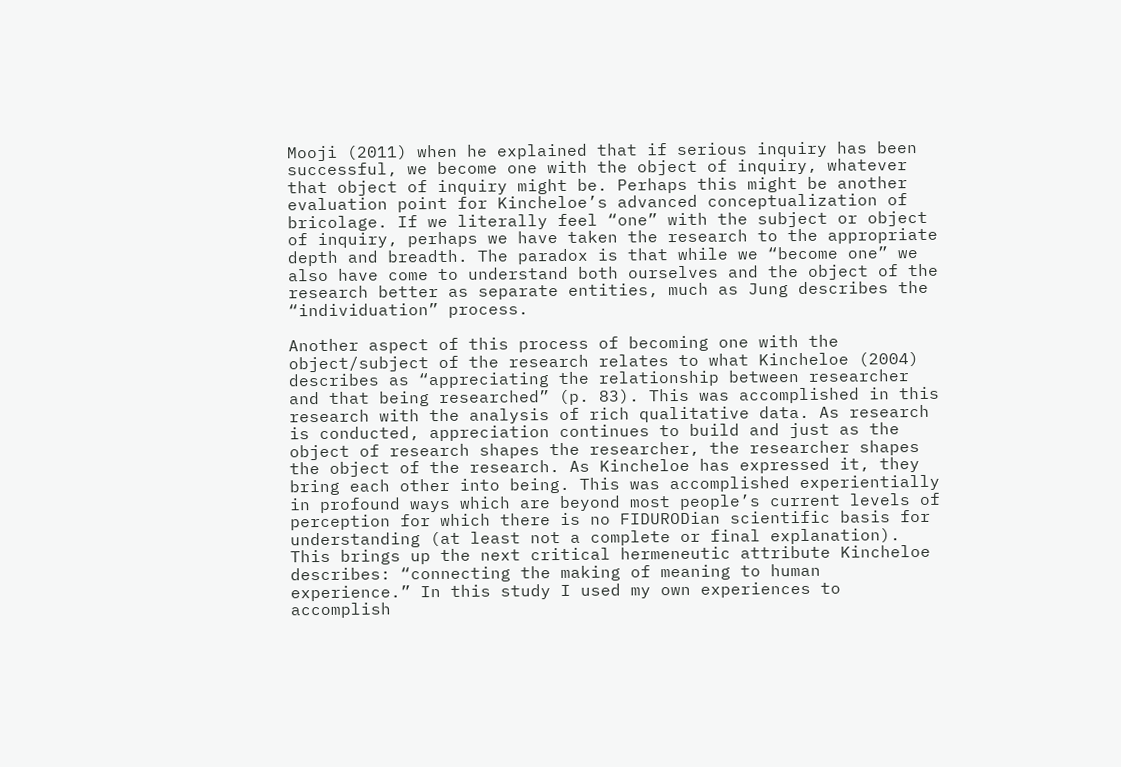Mooji (2011) when he explained that if serious inquiry has been successful, we become one with the object of inquiry, whatever that object of inquiry might be. Perhaps this might be another evaluation point for Kincheloe’s advanced conceptualization of bricolage. If we literally feel “one” with the subject or object of inquiry, perhaps we have taken the research to the appropriate depth and breadth. The paradox is that while we “become one” we also have come to understand both ourselves and the object of the research better as separate entities, much as Jung describes the “individuation” process.

Another aspect of this process of becoming one with the object/subject of the research relates to what Kincheloe (2004) describes as “appreciating the relationship between researcher and that being researched” (p. 83). This was accomplished in this research with the analysis of rich qualitative data. As research is conducted, appreciation continues to build and just as the object of research shapes the researcher, the researcher shapes the object of the research. As Kincheloe has expressed it, they bring each other into being. This was accomplished experientially in profound ways which are beyond most people’s current levels of perception for which there is no FIDURODian scientific basis for understanding (at least not a complete or final explanation). This brings up the next critical hermeneutic attribute Kincheloe describes: “connecting the making of meaning to human experience.” In this study I used my own experiences to accomplish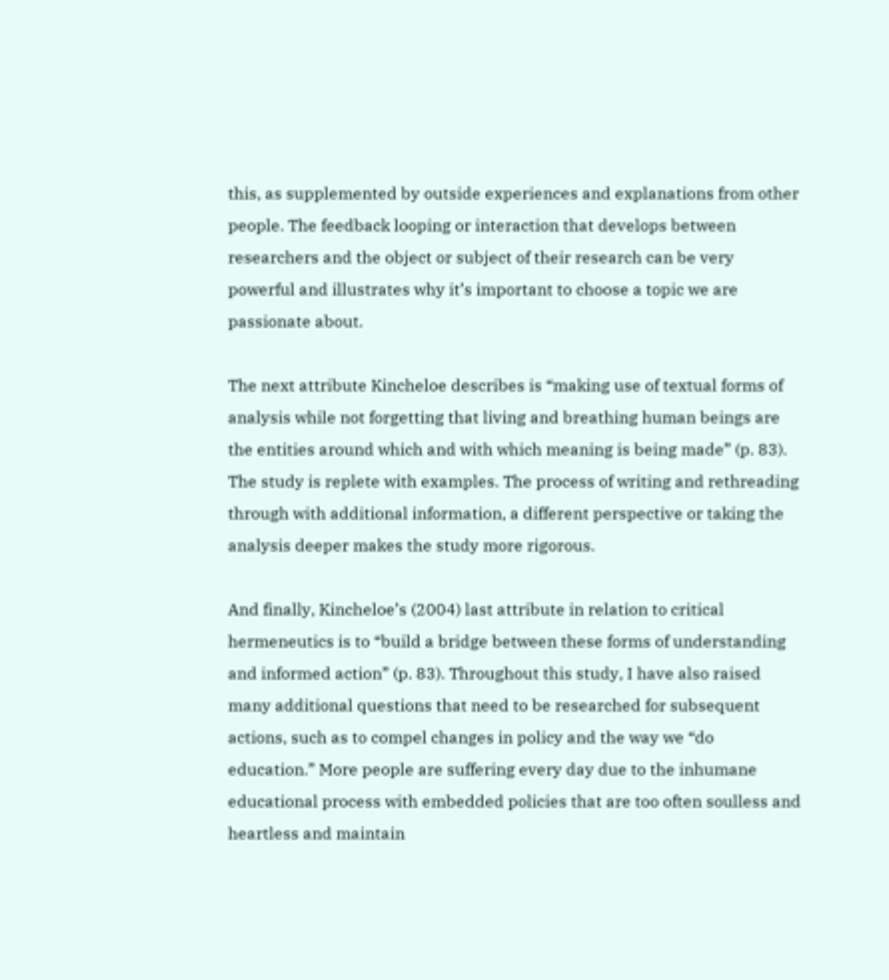this, as supplemented by outside experiences and explanations from other people. The feedback looping or interaction that develops between researchers and the object or subject of their research can be very powerful and illustrates why it’s important to choose a topic we are passionate about.

The next attribute Kincheloe describes is “making use of textual forms of analysis while not forgetting that living and breathing human beings are the entities around which and with which meaning is being made” (p. 83). The study is replete with examples. The process of writing and rethreading through with additional information, a different perspective or taking the analysis deeper makes the study more rigorous.

And finally, Kincheloe’s (2004) last attribute in relation to critical hermeneutics is to “build a bridge between these forms of understanding and informed action” (p. 83). Throughout this study, I have also raised many additional questions that need to be researched for subsequent actions, such as to compel changes in policy and the way we “do education.” More people are suffering every day due to the inhumane educational process with embedded policies that are too often soulless and heartless and maintain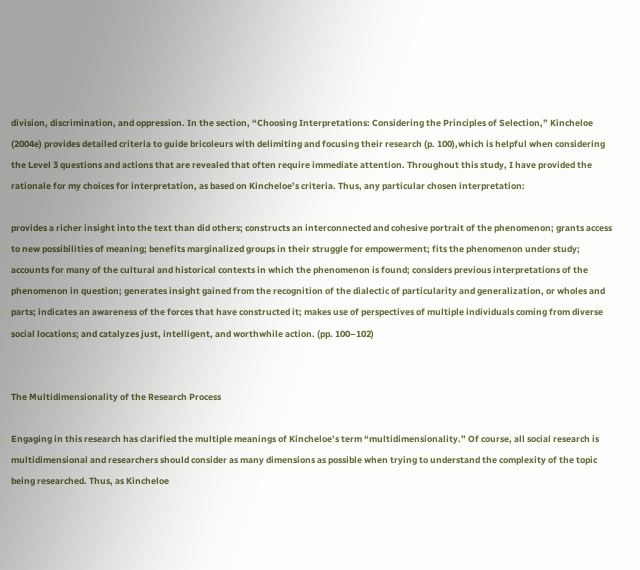division, discrimination, and oppression. In the section, “Choosing Interpretations: Considering the Principles of Selection,” Kincheloe (2004e) provides detailed criteria to guide bricoleurs with delimiting and focusing their research (p. 100),which is helpful when considering the Level 3 questions and actions that are revealed that often require immediate attention. Throughout this study, I have provided the rationale for my choices for interpretation, as based on Kincheloe’s criteria. Thus, any particular chosen interpretation:

provides a richer insight into the text than did others; constructs an interconnected and cohesive portrait of the phenomenon; grants access to new possibilities of meaning; benefits marginalized groups in their struggle for empowerment; fits the phenomenon under study; accounts for many of the cultural and historical contexts in which the phenomenon is found; considers previous interpretations of the phenomenon in question; generates insight gained from the recognition of the dialectic of particularity and generalization, or wholes and parts; indicates an awareness of the forces that have constructed it; makes use of perspectives of multiple individuals coming from diverse social locations; and catalyzes just, intelligent, and worthwhile action. (pp. 100–102)


The Multidimensionality of the Research Process

Engaging in this research has clarified the multiple meanings of Kincheloe’s term “multidimensionality.” Of course, all social research is multidimensional and researchers should consider as many dimensions as possible when trying to understand the complexity of the topic being researched. Thus, as Kincheloe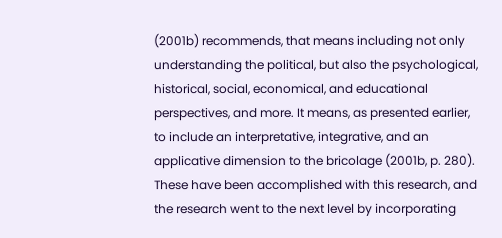(2001b) recommends, that means including not only understanding the political, but also the psychological, historical, social, economical, and educational perspectives, and more. It means, as presented earlier, to include an interpretative, integrative, and an applicative dimension to the bricolage (2001b, p. 280). These have been accomplished with this research, and the research went to the next level by incorporating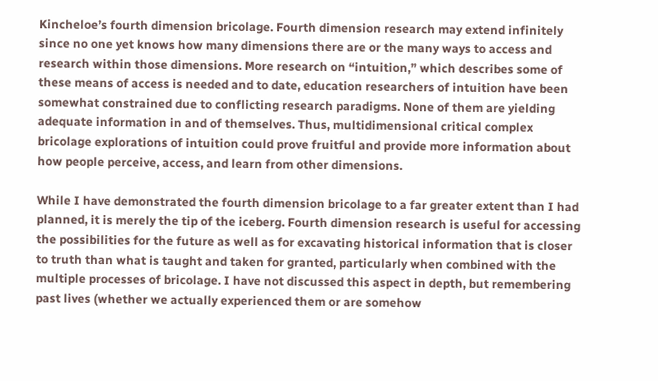Kincheloe’s fourth dimension bricolage. Fourth dimension research may extend infinitely since no one yet knows how many dimensions there are or the many ways to access and research within those dimensions. More research on “intuition,” which describes some of these means of access is needed and to date, education researchers of intuition have been somewhat constrained due to conflicting research paradigms. None of them are yielding adequate information in and of themselves. Thus, multidimensional critical complex bricolage explorations of intuition could prove fruitful and provide more information about how people perceive, access, and learn from other dimensions.

While I have demonstrated the fourth dimension bricolage to a far greater extent than I had planned, it is merely the tip of the iceberg. Fourth dimension research is useful for accessing the possibilities for the future as well as for excavating historical information that is closer to truth than what is taught and taken for granted, particularly when combined with the multiple processes of bricolage. I have not discussed this aspect in depth, but remembering past lives (whether we actually experienced them or are somehow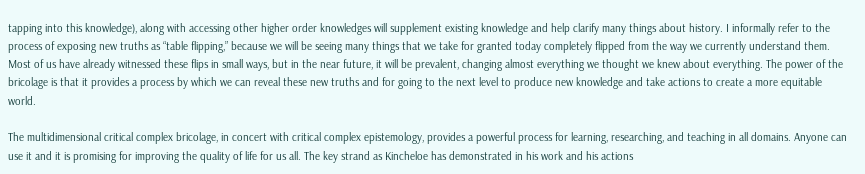tapping into this knowledge), along with accessing other higher order knowledges will supplement existing knowledge and help clarify many things about history. I informally refer to the process of exposing new truths as “table flipping,” because we will be seeing many things that we take for granted today completely flipped from the way we currently understand them. Most of us have already witnessed these flips in small ways, but in the near future, it will be prevalent, changing almost everything we thought we knew about everything. The power of the bricolage is that it provides a process by which we can reveal these new truths and for going to the next level to produce new knowledge and take actions to create a more equitable world.

The multidimensional critical complex bricolage, in concert with critical complex epistemology, provides a powerful process for learning, researching, and teaching in all domains. Anyone can use it and it is promising for improving the quality of life for us all. The key strand as Kincheloe has demonstrated in his work and his actions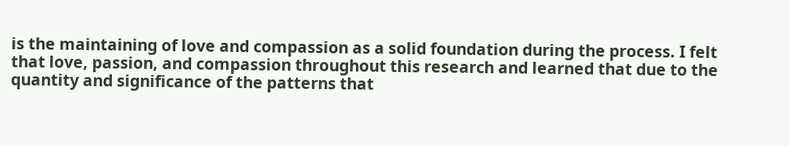is the maintaining of love and compassion as a solid foundation during the process. I felt that love, passion, and compassion throughout this research and learned that due to the quantity and significance of the patterns that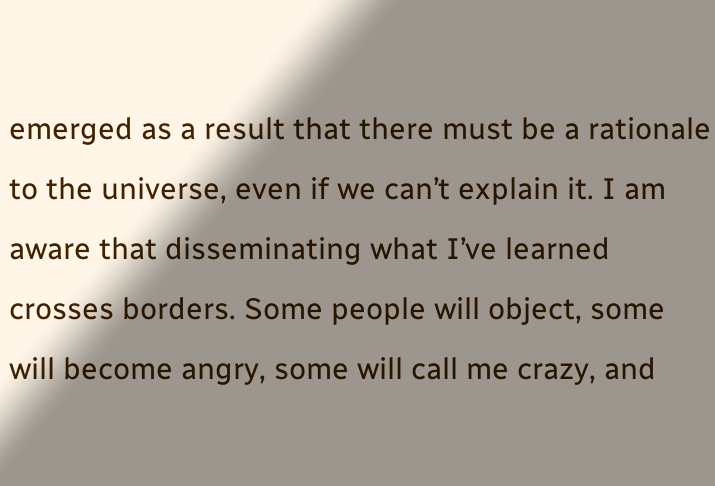emerged as a result that there must be a rationale to the universe, even if we can’t explain it. I am aware that disseminating what I’ve learned crosses borders. Some people will object, some will become angry, some will call me crazy, and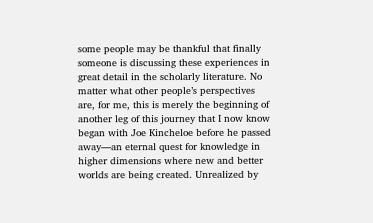some people may be thankful that finally someone is discussing these experiences in great detail in the scholarly literature. No matter what other people’s perspectives are, for me, this is merely the beginning of another leg of this journey that I now know began with Joe Kincheloe before he passed away—an eternal quest for knowledge in higher dimensions where new and better worlds are being created. Unrealized by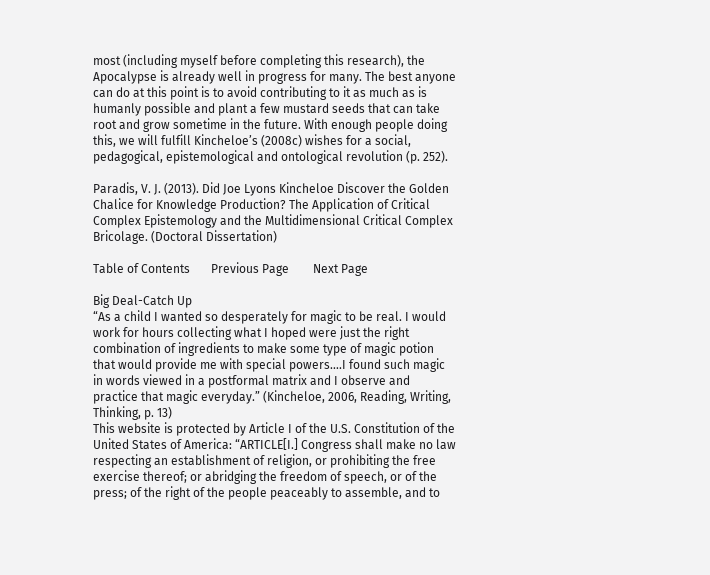most (including myself before completing this research), the Apocalypse is already well in progress for many. The best anyone can do at this point is to avoid contributing to it as much as is humanly possible and plant a few mustard seeds that can take root and grow sometime in the future. With enough people doing this, we will fulfill Kincheloe’s (2008c) wishes for a social, pedagogical, epistemological and ontological revolution (p. 252).

Paradis, V. J. (2013). Did Joe Lyons Kincheloe Discover the Golden Chalice for Knowledge Production? The Application of Critical Complex Epistemology and the Multidimensional Critical Complex Bricolage. (Doctoral Dissertation)

Table of Contents       Previous Page        Next Page

Big Deal-Catch Up
“As a child I wanted so desperately for magic to be real. I would work for hours collecting what I hoped were just the right combination of ingredients to make some type of magic potion that would provide me with special powers….I found such magic in words viewed in a postformal matrix and I observe and practice that magic everyday.” (Kincheloe, 2006, Reading, Writing, Thinking, p. 13)
This website is protected by Article I of the U.S. Constitution of the United States of America: “ARTICLE[I.] Congress shall make no law respecting an establishment of religion, or prohibiting the free exercise thereof; or abridging the freedom of speech, or of the press; of the right of the people peaceably to assemble, and to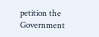petition the Government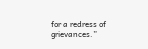for a redress of grievances.”